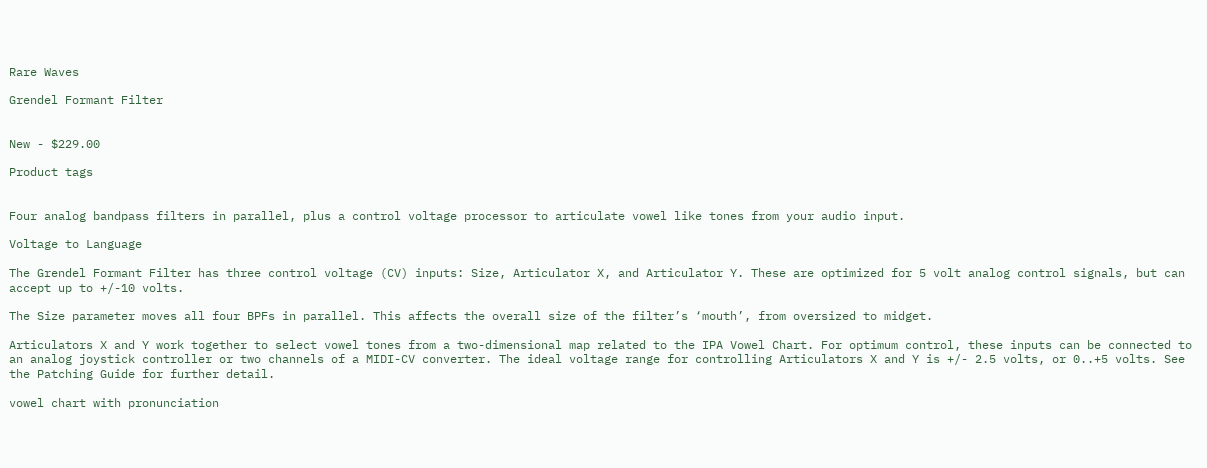Rare Waves

Grendel Formant Filter


New - $229.00

Product tags


Four analog bandpass filters in parallel, plus a control voltage processor to articulate vowel like tones from your audio input.

Voltage to Language

The Grendel Formant Filter has three control voltage (CV) inputs: Size, Articulator X, and Articulator Y. These are optimized for 5 volt analog control signals, but can accept up to +/-10 volts.

The Size parameter moves all four BPFs in parallel. This affects the overall size of the filter’s ‘mouth’, from oversized to midget.

Articulators X and Y work together to select vowel tones from a two-dimensional map related to the IPA Vowel Chart. For optimum control, these inputs can be connected to an analog joystick controller or two channels of a MIDI-CV converter. The ideal voltage range for controlling Articulators X and Y is +/- 2.5 volts, or 0..+5 volts. See the Patching Guide for further detail.

vowel chart with pronunciation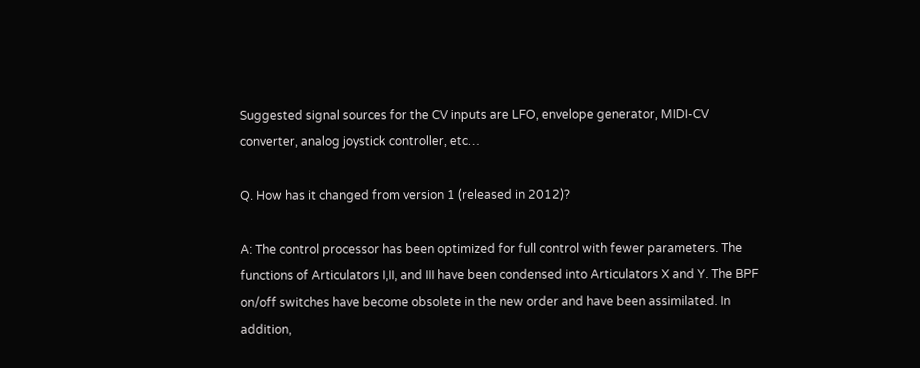Suggested signal sources for the CV inputs are LFO, envelope generator, MIDI-CV converter, analog joystick controller, etc…

Q. How has it changed from version 1 (released in 2012)?

A: The control processor has been optimized for full control with fewer parameters. The functions of Articulators I,II, and III have been condensed into Articulators X and Y. The BPF on/off switches have become obsolete in the new order and have been assimilated. In addition,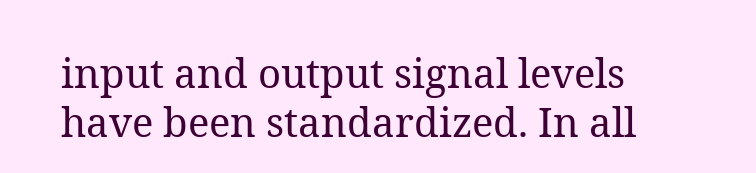input and output signal levels have been standardized. In all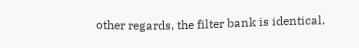other regards, the filter bank is identical.